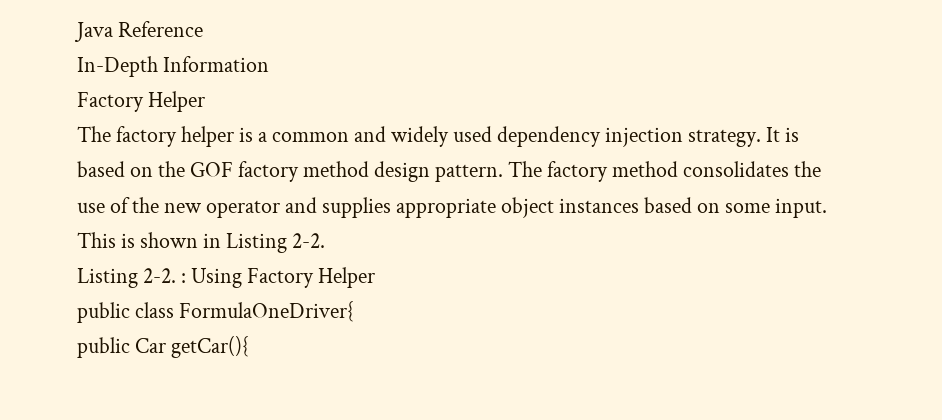Java Reference
In-Depth Information
Factory Helper
The factory helper is a common and widely used dependency injection strategy. It is
based on the GOF factory method design pattern. The factory method consolidates the
use of the new operator and supplies appropriate object instances based on some input.
This is shown in Listing 2-2.
Listing 2-2. : Using Factory Helper
public class FormulaOneDriver{
public Car getCar(){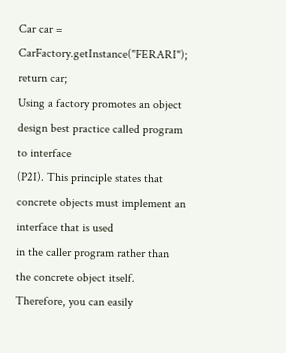Car car = CarFactory.getInstance("FERARI");
return car;
Using a factory promotes an object design best practice called program to interface
(P2I). This principle states that concrete objects must implement an interface that is used
in the caller program rather than the concrete object itself. Therefore, you can easily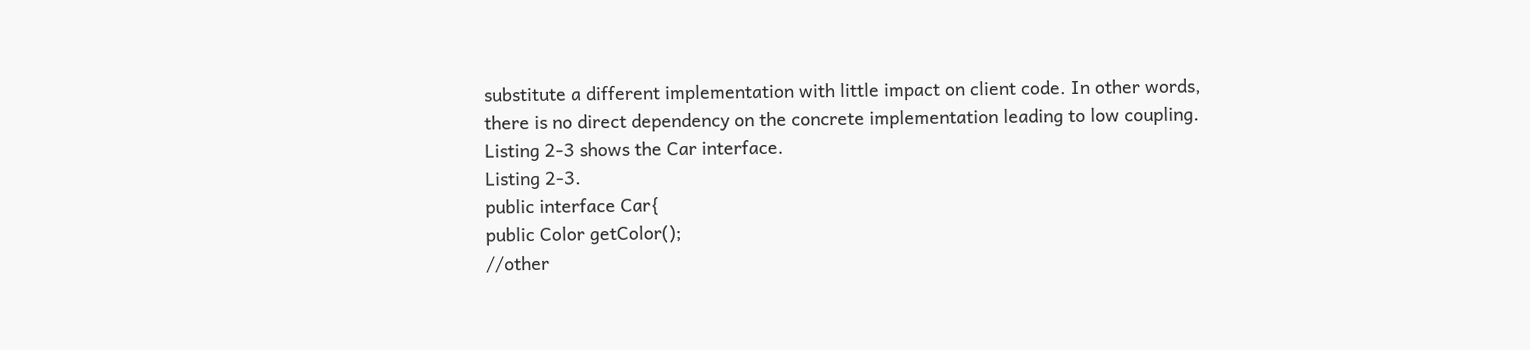substitute a different implementation with little impact on client code. In other words,
there is no direct dependency on the concrete implementation leading to low coupling.
Listing 2-3 shows the Car interface.
Listing 2-3.
public interface Car{
public Color getColor();
//other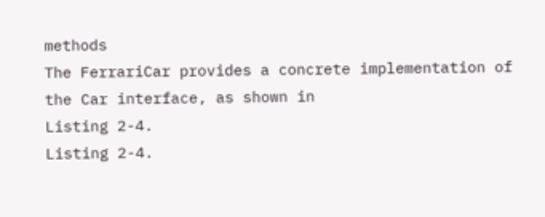methods
The FerrariCar provides a concrete implementation of the Car interface, as shown in
Listing 2-4.
Listing 2-4.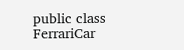public class FerrariCar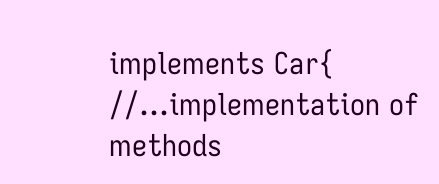implements Car{
//...implementation of methods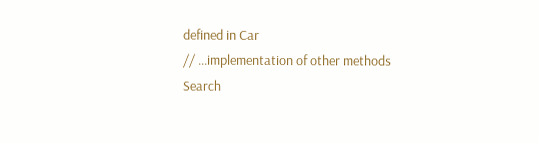defined in Car
// ...implementation of other methods
Search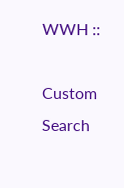WWH ::

Custom Search